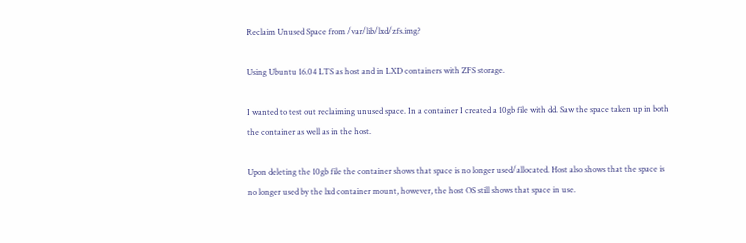Reclaim Unused Space from /var/lib/lxd/zfs.img?

Using Ubuntu 16.04 LTS as host and in LXD containers with ZFS storage.

I wanted to test out reclaiming unused space. In a container I created a 10gb file with dd. Saw the space taken up in both the container as well as in the host.

Upon deleting the 10gb file the container shows that space is no longer used/allocated. Host also shows that the space is no longer used by the lxd container mount, however, the host OS still shows that space in use.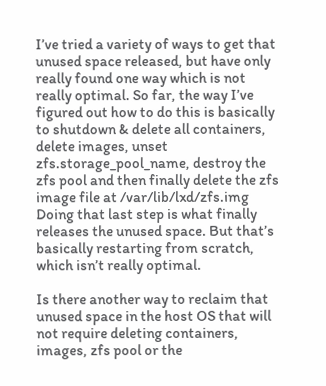I’ve tried a variety of ways to get that unused space released, but have only really found one way which is not really optimal. So far, the way I’ve figured out how to do this is basically to shutdown & delete all containers, delete images, unset zfs.storage_pool_name, destroy the zfs pool and then finally delete the zfs image file at /var/lib/lxd/zfs.img Doing that last step is what finally releases the unused space. But that’s basically restarting from scratch, which isn’t really optimal.

Is there another way to reclaim that unused space in the host OS that will not require deleting containers, images, zfs pool or the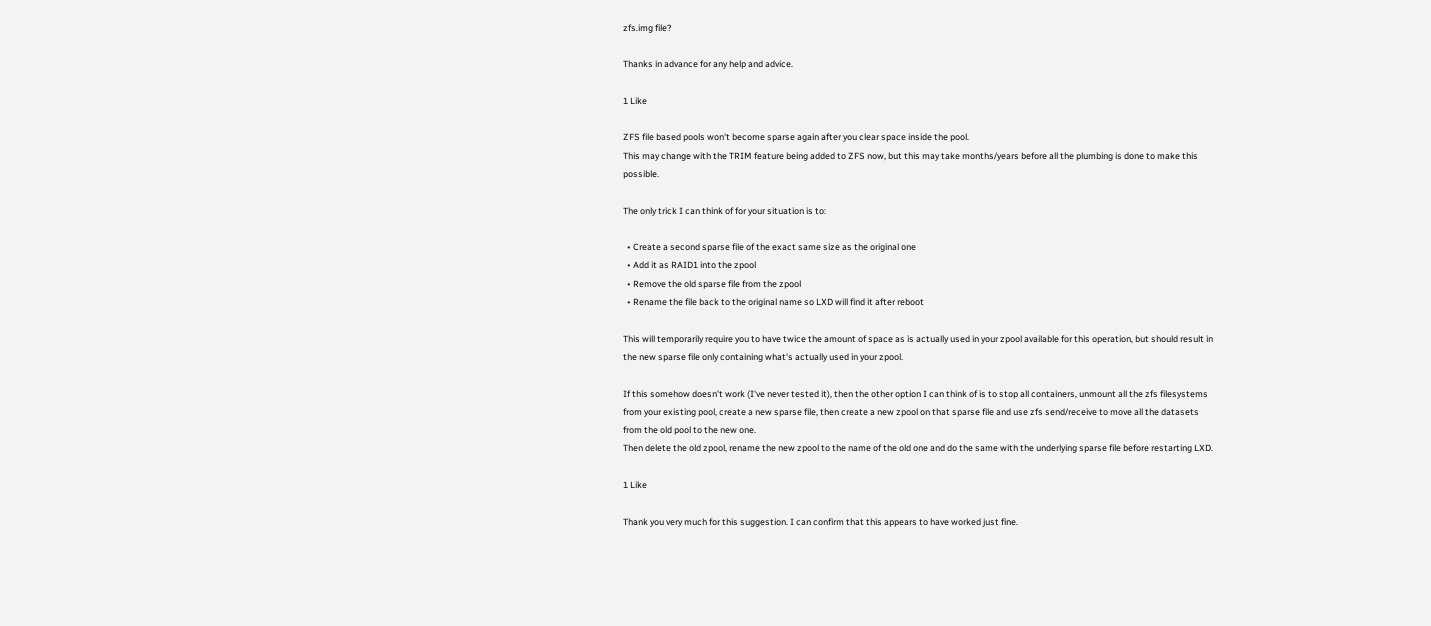zfs.img file?

Thanks in advance for any help and advice.

1 Like

ZFS file based pools won't become sparse again after you clear space inside the pool.
This may change with the TRIM feature being added to ZFS now, but this may take months/years before all the plumbing is done to make this possible.

The only trick I can think of for your situation is to:

  • Create a second sparse file of the exact same size as the original one
  • Add it as RAID1 into the zpool
  • Remove the old sparse file from the zpool
  • Rename the file back to the original name so LXD will find it after reboot

This will temporarily require you to have twice the amount of space as is actually used in your zpool available for this operation, but should result in the new sparse file only containing what's actually used in your zpool.

If this somehow doesn't work (I've never tested it), then the other option I can think of is to stop all containers, unmount all the zfs filesystems from your existing pool, create a new sparse file, then create a new zpool on that sparse file and use zfs send/receive to move all the datasets from the old pool to the new one.
Then delete the old zpool, rename the new zpool to the name of the old one and do the same with the underlying sparse file before restarting LXD.

1 Like

Thank you very much for this suggestion. I can confirm that this appears to have worked just fine.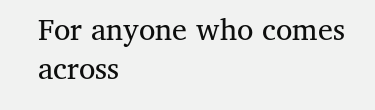For anyone who comes across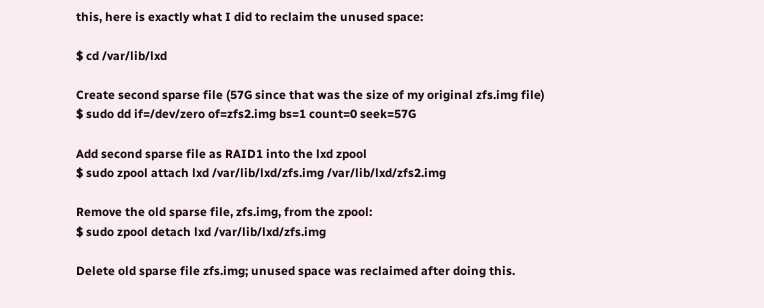this, here is exactly what I did to reclaim the unused space:

$ cd /var/lib/lxd

Create second sparse file (57G since that was the size of my original zfs.img file)
$ sudo dd if=/dev/zero of=zfs2.img bs=1 count=0 seek=57G

Add second sparse file as RAID1 into the lxd zpool
$ sudo zpool attach lxd /var/lib/lxd/zfs.img /var/lib/lxd/zfs2.img

Remove the old sparse file, zfs.img, from the zpool:
$ sudo zpool detach lxd /var/lib/lxd/zfs.img

Delete old sparse file zfs.img; unused space was reclaimed after doing this.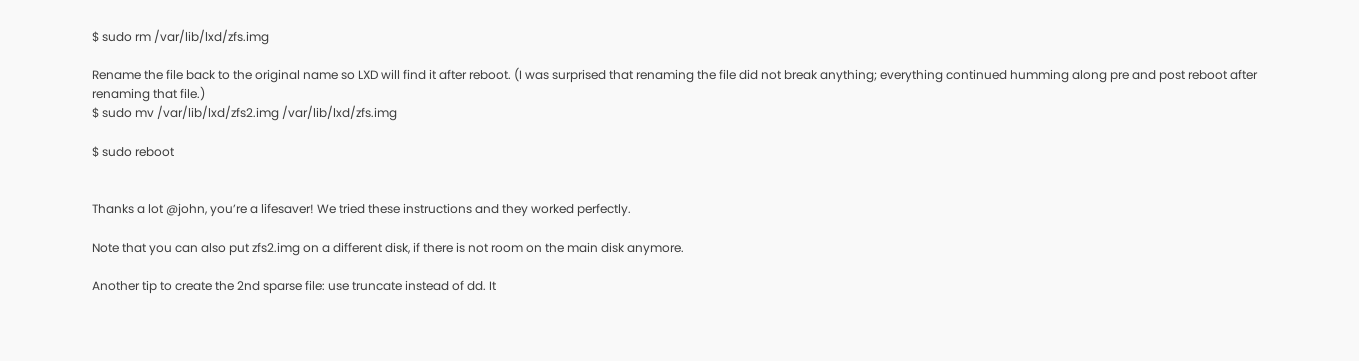$ sudo rm /var/lib/lxd/zfs.img

Rename the file back to the original name so LXD will find it after reboot. (I was surprised that renaming the file did not break anything; everything continued humming along pre and post reboot after renaming that file.)
$ sudo mv /var/lib/lxd/zfs2.img /var/lib/lxd/zfs.img

$ sudo reboot


Thanks a lot @john, you’re a lifesaver! We tried these instructions and they worked perfectly.

Note that you can also put zfs2.img on a different disk, if there is not room on the main disk anymore.

Another tip to create the 2nd sparse file: use truncate instead of dd. It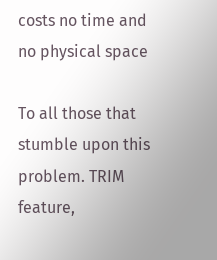costs no time and no physical space

To all those that stumble upon this problem. TRIM feature,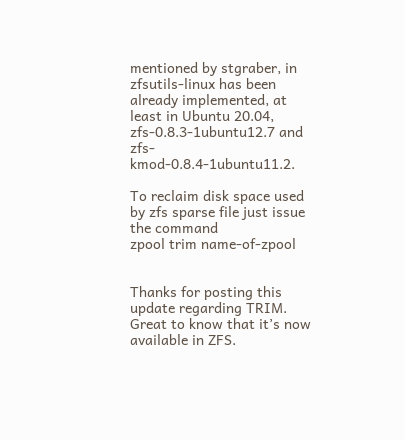mentioned by stgraber, in zfsutils-linux has been already implemented, at least in Ubuntu 20.04, zfs-0.8.3-1ubuntu12.7 and zfs-kmod-0.8.4-1ubuntu11.2.

To reclaim disk space used by zfs sparse file just issue the command
zpool trim name-of-zpool


Thanks for posting this update regarding TRIM. Great to know that it’s now available in ZFS.